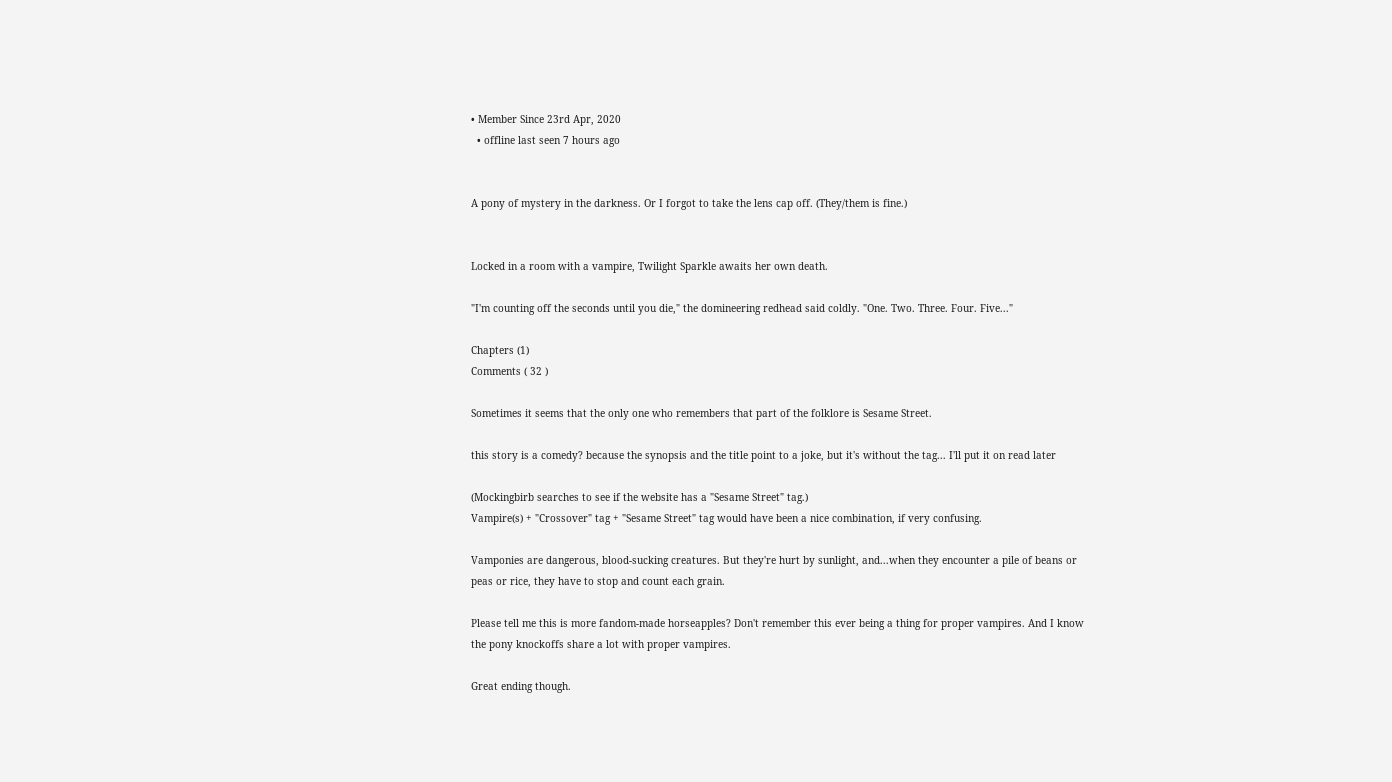• Member Since 23rd Apr, 2020
  • offline last seen 7 hours ago


A pony of mystery in the darkness. Or I forgot to take the lens cap off. (They/them is fine.)


Locked in a room with a vampire, Twilight Sparkle awaits her own death.

"I'm counting off the seconds until you die," the domineering redhead said coldly. "One. Two. Three. Four. Five..."

Chapters (1)
Comments ( 32 )

Sometimes it seems that the only one who remembers that part of the folklore is Sesame Street.

this story is a comedy? because the synopsis and the title point to a joke, but it's without the tag... I'll put it on read later

(Mockingbirb searches to see if the website has a "Sesame Street" tag.)
Vampire(s) + "Crossover" tag + "Sesame Street" tag would have been a nice combination, if very confusing.

Vamponies are dangerous, blood-sucking creatures. But they're hurt by sunlight, and...when they encounter a pile of beans or peas or rice, they have to stop and count each grain.

Please tell me this is more fandom-made horseapples? Don't remember this ever being a thing for proper vampires. And I know the pony knockoffs share a lot with proper vampires.

Great ending though.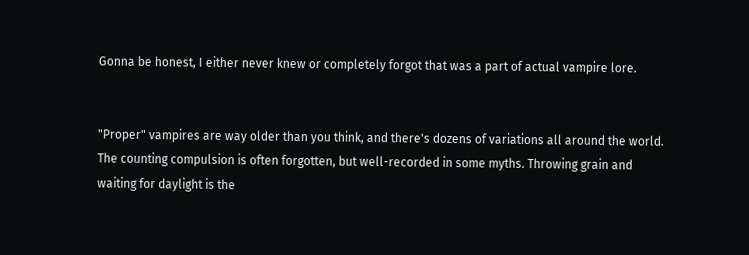Gonna be honest, I either never knew or completely forgot that was a part of actual vampire lore.


"Proper" vampires are way older than you think, and there's dozens of variations all around the world. The counting compulsion is often forgotten, but well-recorded in some myths. Throwing grain and waiting for daylight is the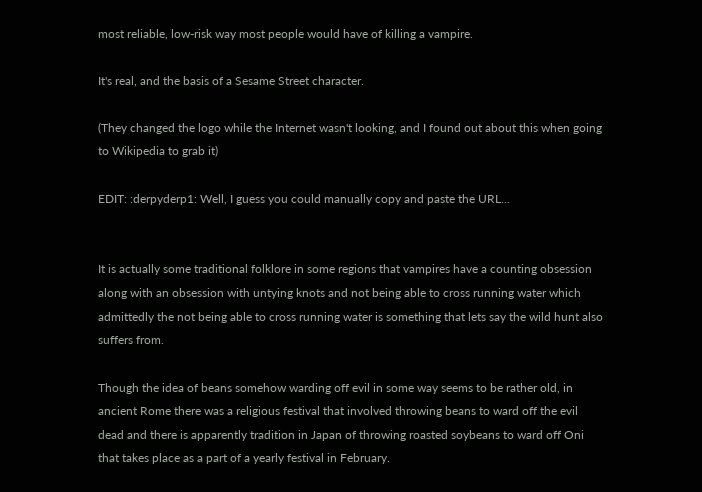most reliable, low-risk way most people would have of killing a vampire.

It's real, and the basis of a Sesame Street character.

(They changed the logo while the Internet wasn't looking, and I found out about this when going to Wikipedia to grab it)

EDIT: :derpyderp1: Well, I guess you could manually copy and paste the URL...


It is actually some traditional folklore in some regions that vampires have a counting obsession along with an obsession with untying knots and not being able to cross running water which admittedly the not being able to cross running water is something that lets say the wild hunt also suffers from.

Though the idea of beans somehow warding off evil in some way seems to be rather old, in ancient Rome there was a religious festival that involved throwing beans to ward off the evil dead and there is apparently tradition in Japan of throwing roasted soybeans to ward off Oni that takes place as a part of a yearly festival in February.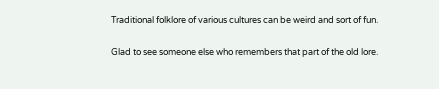Traditional folklore of various cultures can be weird and sort of fun.

Glad to see someone else who remembers that part of the old lore.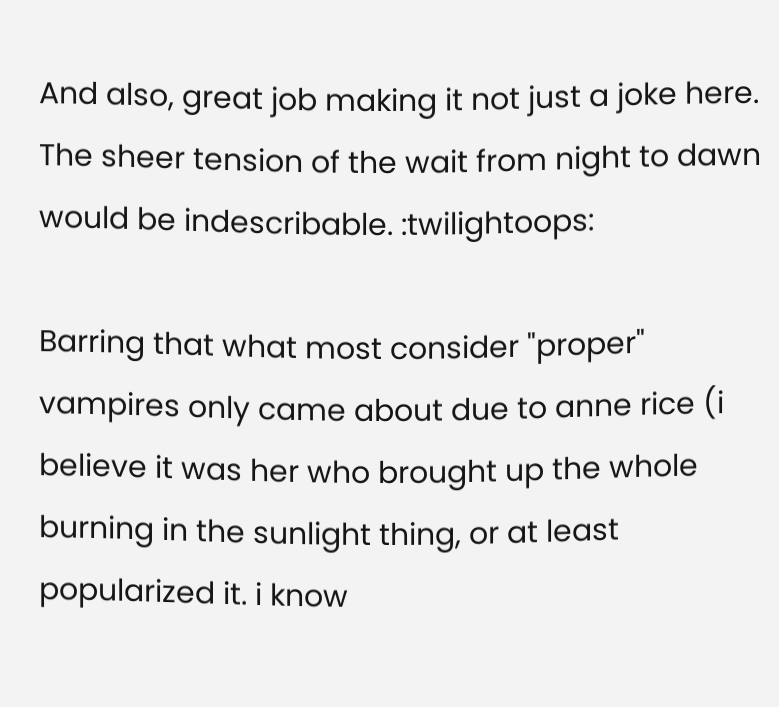And also, great job making it not just a joke here. The sheer tension of the wait from night to dawn would be indescribable. :twilightoops:

Barring that what most consider "proper" vampires only came about due to anne rice (i believe it was her who brought up the whole burning in the sunlight thing, or at least popularized it. i know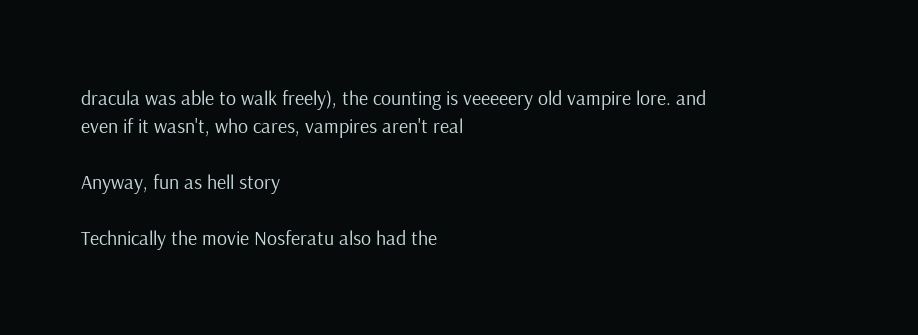dracula was able to walk freely), the counting is veeeeery old vampire lore. and even if it wasn't, who cares, vampires aren't real

Anyway, fun as hell story

Technically the movie Nosferatu also had the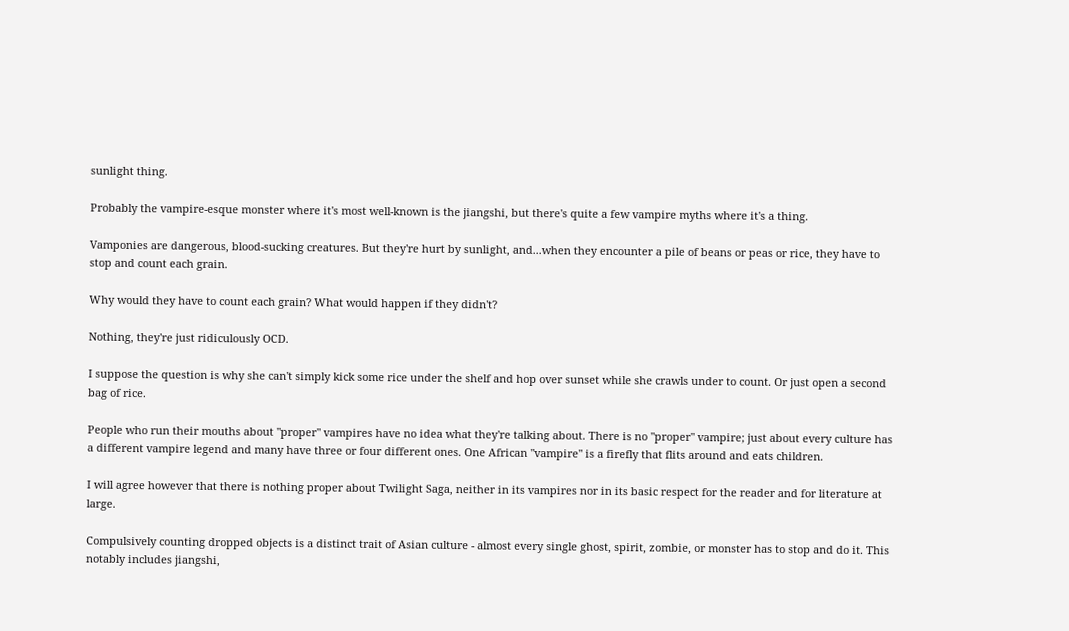sunlight thing.

Probably the vampire-esque monster where it's most well-known is the jiangshi, but there's quite a few vampire myths where it's a thing.

Vamponies are dangerous, blood-sucking creatures. But they're hurt by sunlight, and...when they encounter a pile of beans or peas or rice, they have to stop and count each grain.

Why would they have to count each grain? What would happen if they didn't?

Nothing, they're just ridiculously OCD.

I suppose the question is why she can't simply kick some rice under the shelf and hop over sunset while she crawls under to count. Or just open a second bag of rice.

People who run their mouths about "proper" vampires have no idea what they're talking about. There is no "proper" vampire; just about every culture has a different vampire legend and many have three or four different ones. One African "vampire" is a firefly that flits around and eats children.

I will agree however that there is nothing proper about Twilight Saga, neither in its vampires nor in its basic respect for the reader and for literature at large.

Compulsively counting dropped objects is a distinct trait of Asian culture - almost every single ghost, spirit, zombie, or monster has to stop and do it. This notably includes jiangshi,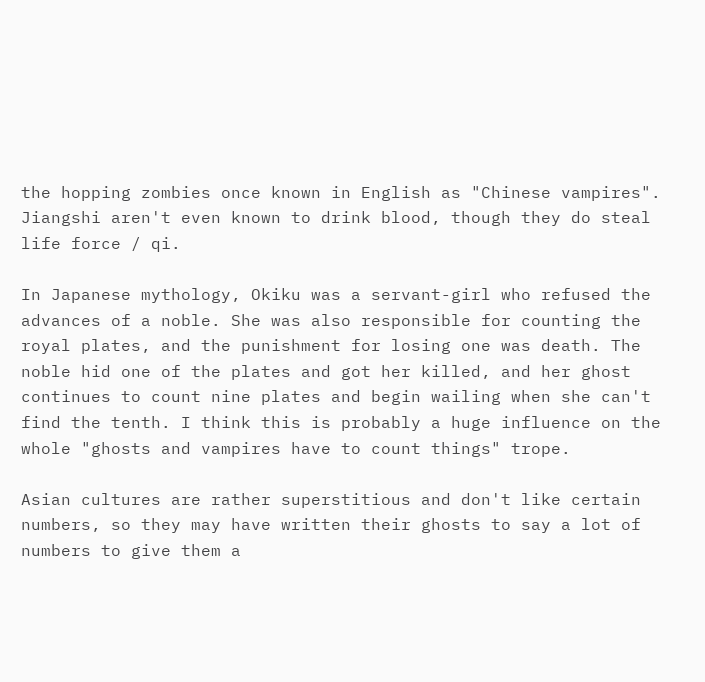the hopping zombies once known in English as "Chinese vampires". Jiangshi aren't even known to drink blood, though they do steal life force / qi.

In Japanese mythology, Okiku was a servant-girl who refused the advances of a noble. She was also responsible for counting the royal plates, and the punishment for losing one was death. The noble hid one of the plates and got her killed, and her ghost continues to count nine plates and begin wailing when she can't find the tenth. I think this is probably a huge influence on the whole "ghosts and vampires have to count things" trope.

Asian cultures are rather superstitious and don't like certain numbers, so they may have written their ghosts to say a lot of numbers to give them a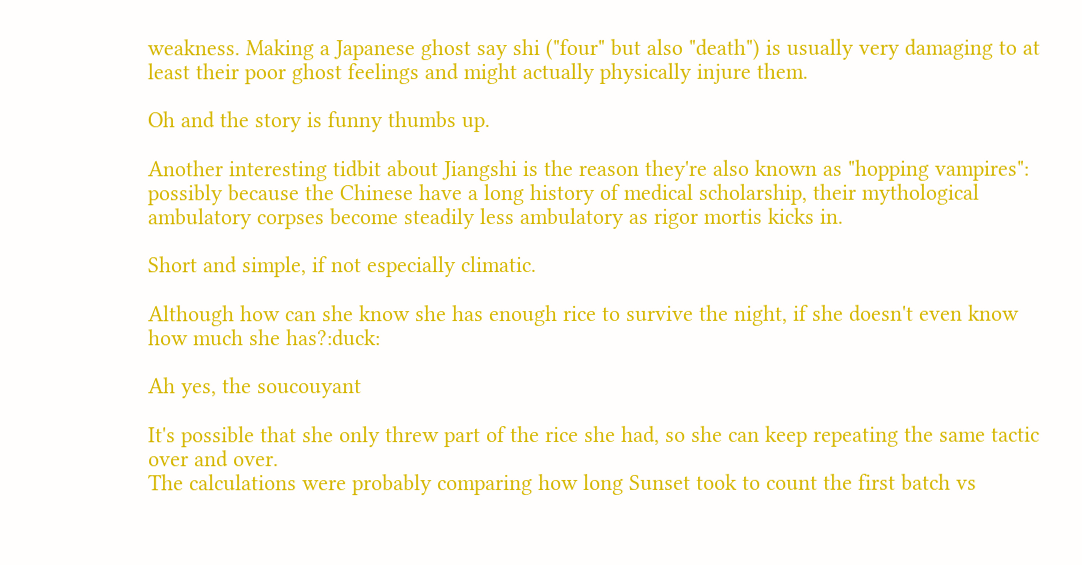weakness. Making a Japanese ghost say shi ("four" but also "death") is usually very damaging to at least their poor ghost feelings and might actually physically injure them.

Oh and the story is funny thumbs up.

Another interesting tidbit about Jiangshi is the reason they're also known as "hopping vampires": possibly because the Chinese have a long history of medical scholarship, their mythological ambulatory corpses become steadily less ambulatory as rigor mortis kicks in.

Short and simple, if not especially climatic.

Although how can she know she has enough rice to survive the night, if she doesn't even know how much she has?:duck:

Ah yes, the soucouyant

It's possible that she only threw part of the rice she had, so she can keep repeating the same tactic over and over.
The calculations were probably comparing how long Sunset took to count the first batch vs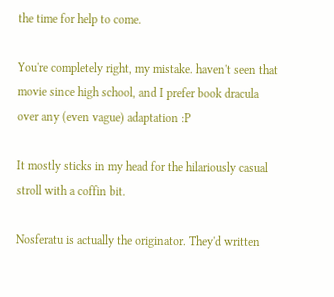the time for help to come.

You're completely right, my mistake. haven't seen that movie since high school, and I prefer book dracula over any (even vague) adaptation :P

It mostly sticks in my head for the hilariously casual stroll with a coffin bit.

Nosferatu is actually the originator. They'd written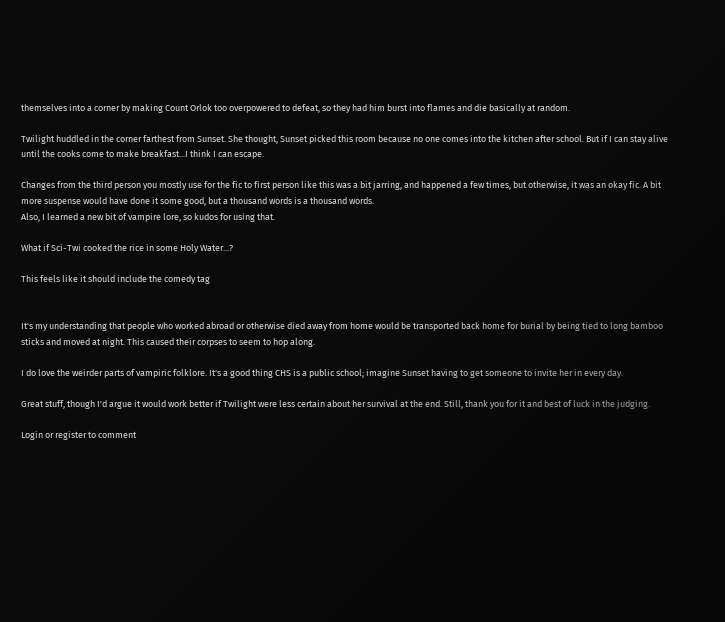themselves into a corner by making Count Orlok too overpowered to defeat, so they had him burst into flames and die basically at random.

Twilight huddled in the corner farthest from Sunset. She thought, Sunset picked this room because no one comes into the kitchen after school. But if I can stay alive until the cooks come to make breakfast...I think I can escape.

Changes from the third person you mostly use for the fic to first person like this was a bit jarring, and happened a few times, but otherwise, it was an okay fic. A bit more suspense would have done it some good, but a thousand words is a thousand words.
Also, I learned a new bit of vampire lore, so kudos for using that.

What if Sci-Twi cooked the rice in some Holy Water...?

This feels like it should include the comedy tag


It's my understanding that people who worked abroad or otherwise died away from home would be transported back home for burial by being tied to long bamboo sticks and moved at night. This caused their corpses to seem to hop along.

I do love the weirder parts of vampiric folklore. It's a good thing CHS is a public school; imagine Sunset having to get someone to invite her in every day.

Great stuff, though I'd argue it would work better if Twilight were less certain about her survival at the end. Still, thank you for it and best of luck in the judging.

Login or register to comment